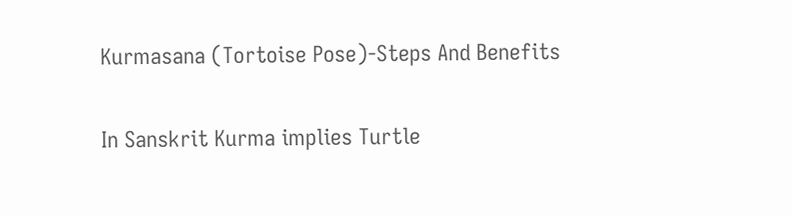Kurmasana (Tortoise Pose)-Steps And Benefits

In Sanskrit Kurma implies Turtle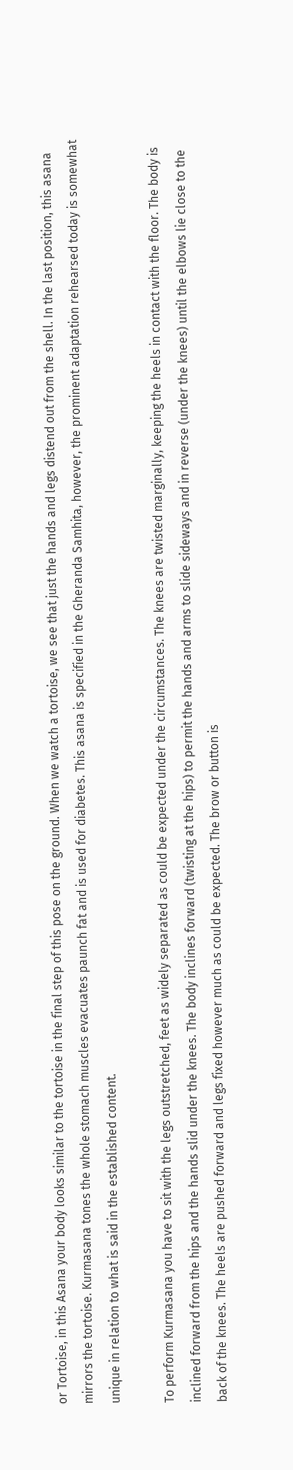or Tortoise, in this Asana your body looks similar to the tortoise in the final step of this pose on the ground. When we watch a tortoise, we see that just the hands and legs distend out from the shell. In the last position, this asana mirrors the tortoise. Kurmasana tones the whole stomach muscles evacuates paunch fat and is used for diabetes. This asana is specified in the Gheranda Samhita, however, the prominent adaptation rehearsed today is somewhat unique in relation to what is said in the established content.

To perform Kurmasana you have to sit with the legs outstretched, feet as widely separated as could be expected under the circumstances. The knees are twisted marginally, keeping the heels in contact with the floor. The body is inclined forward from the hips and the hands slid under the knees. The body inclines forward (twisting at the hips) to permit the hands and arms to slide sideways and in reverse (under the knees) until the elbows lie close to the back of the knees. The heels are pushed forward and legs fixed however much as could be expected. The brow or button is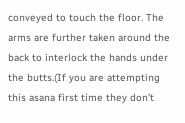conveyed to touch the floor. The arms are further taken around the back to interlock the hands under the butts.(If you are attempting this asana first time they don’t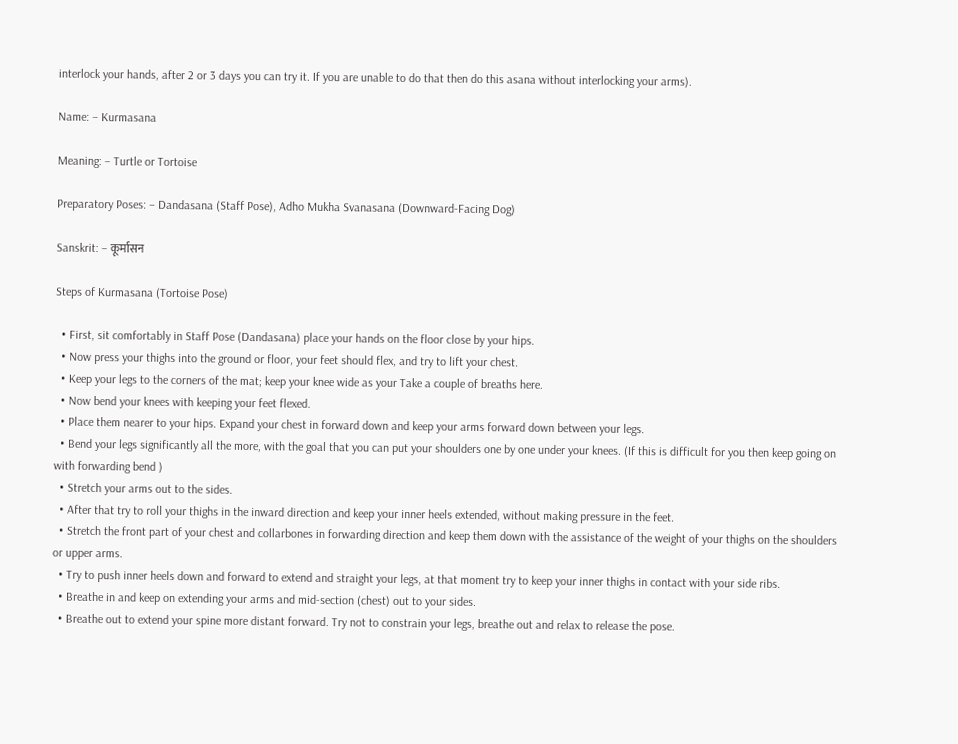interlock your hands, after 2 or 3 days you can try it. If you are unable to do that then do this asana without interlocking your arms).

Name: – Kurmasana

Meaning: – Turtle or Tortoise

Preparatory Poses: – Dandasana (Staff Pose), Adho Mukha Svanasana (Downward-Facing Dog)

Sanskrit: – कूर्मासन

Steps of Kurmasana (Tortoise Pose)

  • First, sit comfortably in Staff Pose (Dandasana) place your hands on the floor close by your hips.
  • Now press your thighs into the ground or floor, your feet should flex, and try to lift your chest.
  • Keep your legs to the corners of the mat; keep your knee wide as your Take a couple of breaths here.
  • Now bend your knees with keeping your feet flexed.
  • Place them nearer to your hips. Expand your chest in forward down and keep your arms forward down between your legs.
  • Bend your legs significantly all the more, with the goal that you can put your shoulders one by one under your knees. (If this is difficult for you then keep going on with forwarding bend )
  • Stretch your arms out to the sides.
  • After that try to roll your thighs in the inward direction and keep your inner heels extended, without making pressure in the feet.
  • Stretch the front part of your chest and collarbones in forwarding direction and keep them down with the assistance of the weight of your thighs on the shoulders or upper arms.
  • Try to push inner heels down and forward to extend and straight your legs, at that moment try to keep your inner thighs in contact with your side ribs.
  • Breathe in and keep on extending your arms and mid-section (chest) out to your sides.
  • Breathe out to extend your spine more distant forward. Try not to constrain your legs, breathe out and relax to release the pose.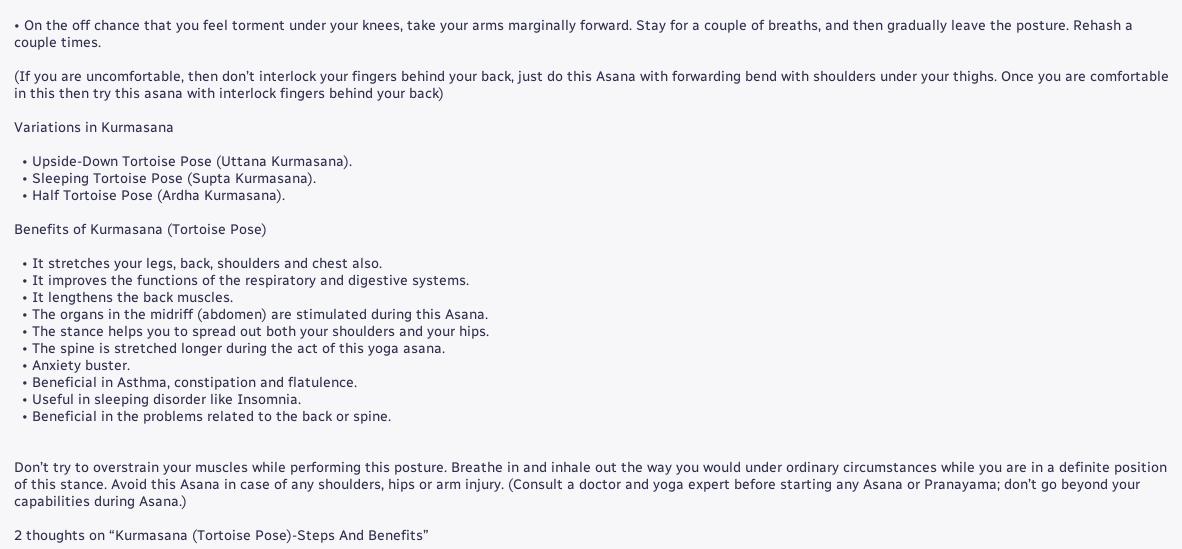• On the off chance that you feel torment under your knees, take your arms marginally forward. Stay for a couple of breaths, and then gradually leave the posture. Rehash a couple times.

(If you are uncomfortable, then don’t interlock your fingers behind your back, just do this Asana with forwarding bend with shoulders under your thighs. Once you are comfortable in this then try this asana with interlock fingers behind your back)

Variations in Kurmasana

  • Upside-Down Tortoise Pose (Uttana Kurmasana).
  • Sleeping Tortoise Pose (Supta Kurmasana).
  • Half Tortoise Pose (Ardha Kurmasana).

Benefits of Kurmasana (Tortoise Pose)

  • It stretches your legs, back, shoulders and chest also.
  • It improves the functions of the respiratory and digestive systems.
  • It lengthens the back muscles.
  • The organs in the midriff (abdomen) are stimulated during this Asana.
  • The stance helps you to spread out both your shoulders and your hips.
  • The spine is stretched longer during the act of this yoga asana.
  • Anxiety buster.
  • Beneficial in Asthma, constipation and flatulence.
  • Useful in sleeping disorder like Insomnia.
  • Beneficial in the problems related to the back or spine.


Don’t try to overstrain your muscles while performing this posture. Breathe in and inhale out the way you would under ordinary circumstances while you are in a definite position of this stance. Avoid this Asana in case of any shoulders, hips or arm injury. (Consult a doctor and yoga expert before starting any Asana or Pranayama; don’t go beyond your capabilities during Asana.)

2 thoughts on “Kurmasana (Tortoise Pose)-Steps And Benefits”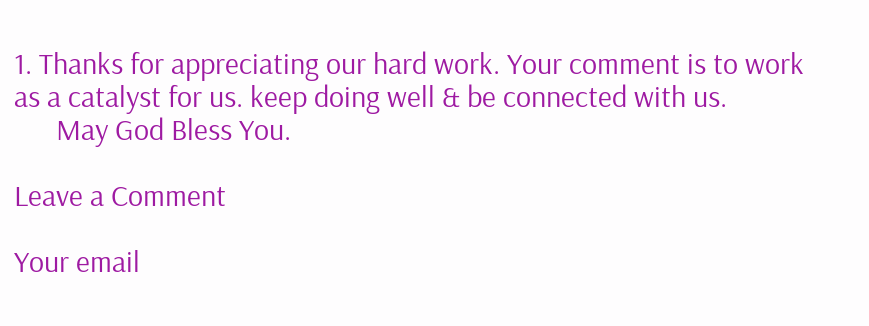1. Thanks for appreciating our hard work. Your comment is to work as a catalyst for us. keep doing well & be connected with us.
      May God Bless You.

Leave a Comment

Your email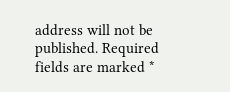address will not be published. Required fields are marked *